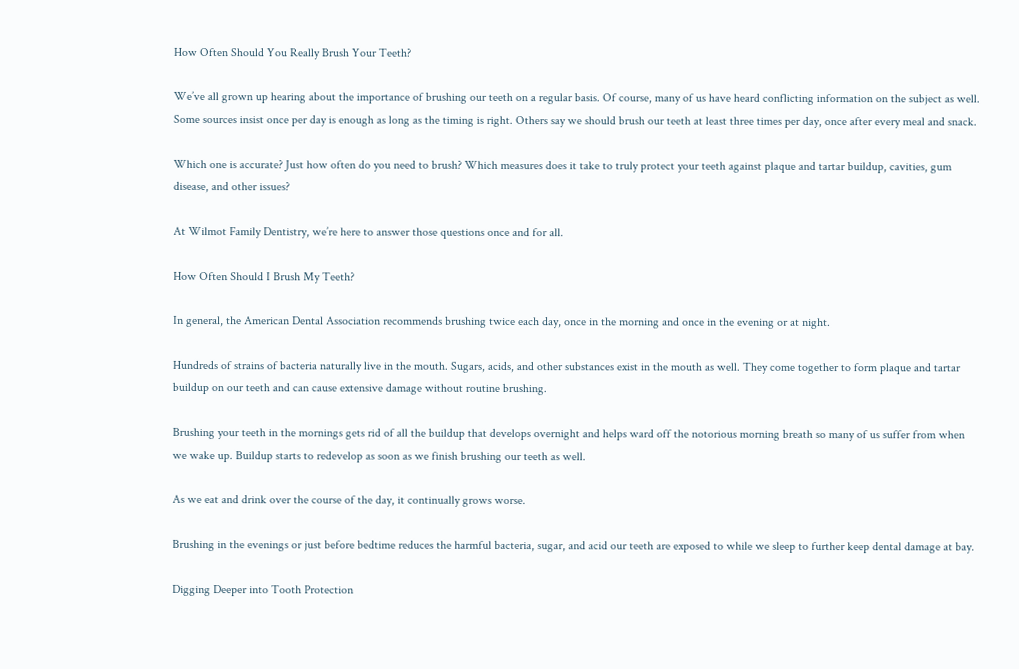How Often Should You Really Brush Your Teeth?

We’ve all grown up hearing about the importance of brushing our teeth on a regular basis. Of course, many of us have heard conflicting information on the subject as well. Some sources insist once per day is enough as long as the timing is right. Others say we should brush our teeth at least three times per day, once after every meal and snack.

Which one is accurate? Just how often do you need to brush? Which measures does it take to truly protect your teeth against plaque and tartar buildup, cavities, gum disease, and other issues?

At Wilmot Family Dentistry, we’re here to answer those questions once and for all.

How Often Should I Brush My Teeth?

In general, the American Dental Association recommends brushing twice each day, once in the morning and once in the evening or at night.

Hundreds of strains of bacteria naturally live in the mouth. Sugars, acids, and other substances exist in the mouth as well. They come together to form plaque and tartar buildup on our teeth and can cause extensive damage without routine brushing.

Brushing your teeth in the mornings gets rid of all the buildup that develops overnight and helps ward off the notorious morning breath so many of us suffer from when we wake up. Buildup starts to redevelop as soon as we finish brushing our teeth as well.

As we eat and drink over the course of the day, it continually grows worse.

Brushing in the evenings or just before bedtime reduces the harmful bacteria, sugar, and acid our teeth are exposed to while we sleep to further keep dental damage at bay.

Digging Deeper into Tooth Protection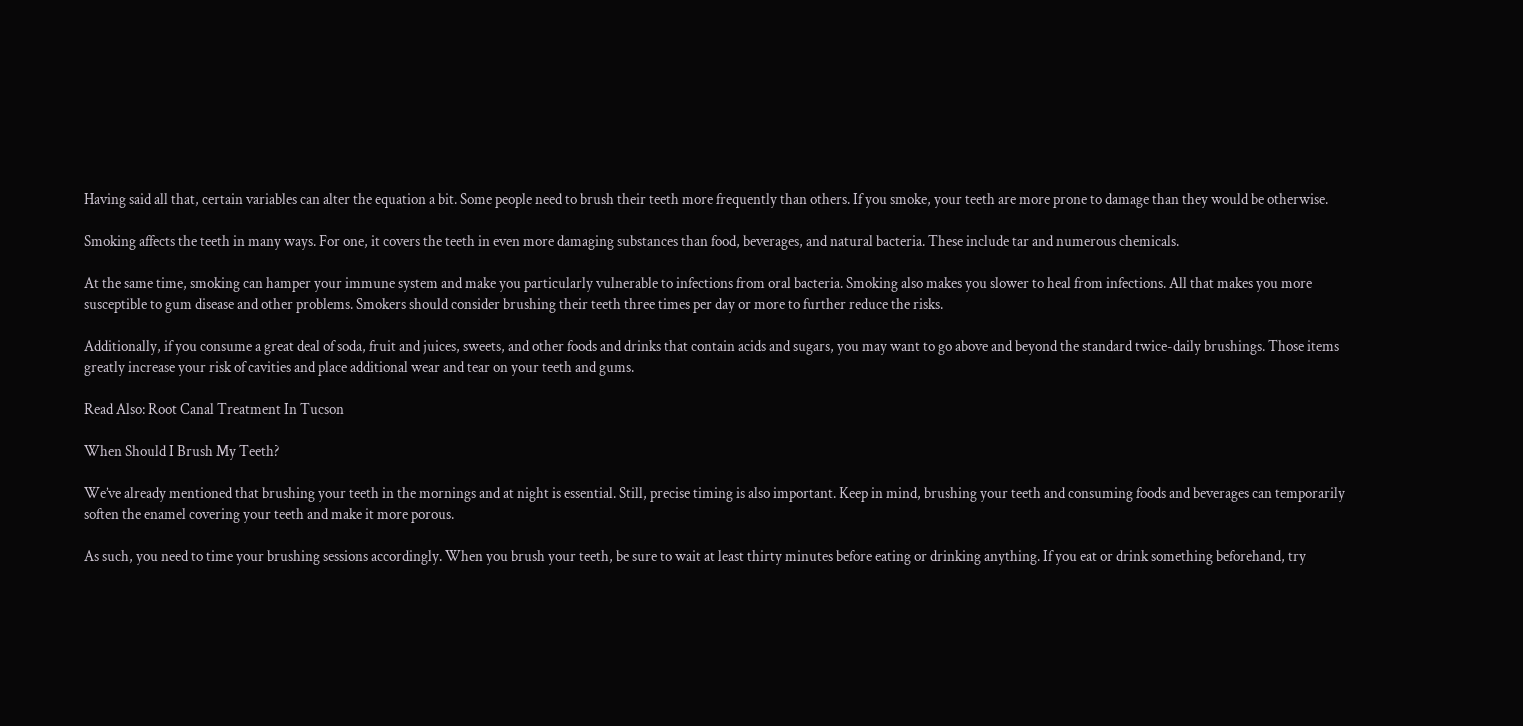Having said all that, certain variables can alter the equation a bit. Some people need to brush their teeth more frequently than others. If you smoke, your teeth are more prone to damage than they would be otherwise.

Smoking affects the teeth in many ways. For one, it covers the teeth in even more damaging substances than food, beverages, and natural bacteria. These include tar and numerous chemicals.

At the same time, smoking can hamper your immune system and make you particularly vulnerable to infections from oral bacteria. Smoking also makes you slower to heal from infections. All that makes you more susceptible to gum disease and other problems. Smokers should consider brushing their teeth three times per day or more to further reduce the risks.

Additionally, if you consume a great deal of soda, fruit and juices, sweets, and other foods and drinks that contain acids and sugars, you may want to go above and beyond the standard twice-daily brushings. Those items greatly increase your risk of cavities and place additional wear and tear on your teeth and gums.

Read Also: Root Canal Treatment In Tucson

When Should I Brush My Teeth?

We’ve already mentioned that brushing your teeth in the mornings and at night is essential. Still, precise timing is also important. Keep in mind, brushing your teeth and consuming foods and beverages can temporarily soften the enamel covering your teeth and make it more porous.

As such, you need to time your brushing sessions accordingly. When you brush your teeth, be sure to wait at least thirty minutes before eating or drinking anything. If you eat or drink something beforehand, try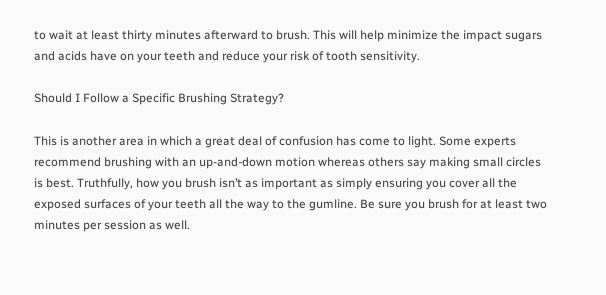to wait at least thirty minutes afterward to brush. This will help minimize the impact sugars and acids have on your teeth and reduce your risk of tooth sensitivity.

Should I Follow a Specific Brushing Strategy?

This is another area in which a great deal of confusion has come to light. Some experts recommend brushing with an up-and-down motion whereas others say making small circles is best. Truthfully, how you brush isn’t as important as simply ensuring you cover all the exposed surfaces of your teeth all the way to the gumline. Be sure you brush for at least two minutes per session as well.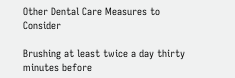Other Dental Care Measures to Consider

Brushing at least twice a day thirty minutes before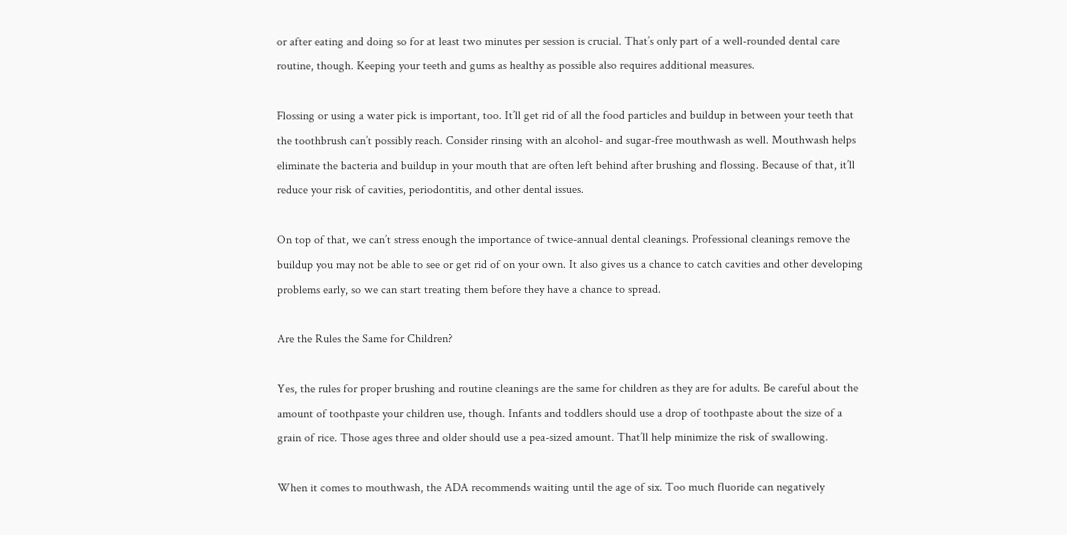or after eating and doing so for at least two minutes per session is crucial. That’s only part of a well-rounded dental care routine, though. Keeping your teeth and gums as healthy as possible also requires additional measures.

Flossing or using a water pick is important, too. It’ll get rid of all the food particles and buildup in between your teeth that the toothbrush can’t possibly reach. Consider rinsing with an alcohol- and sugar-free mouthwash as well. Mouthwash helps eliminate the bacteria and buildup in your mouth that are often left behind after brushing and flossing. Because of that, it’ll reduce your risk of cavities, periodontitis, and other dental issues.

On top of that, we can’t stress enough the importance of twice-annual dental cleanings. Professional cleanings remove the buildup you may not be able to see or get rid of on your own. It also gives us a chance to catch cavities and other developing problems early, so we can start treating them before they have a chance to spread.

Are the Rules the Same for Children?

Yes, the rules for proper brushing and routine cleanings are the same for children as they are for adults. Be careful about the amount of toothpaste your children use, though. Infants and toddlers should use a drop of toothpaste about the size of a grain of rice. Those ages three and older should use a pea-sized amount. That’ll help minimize the risk of swallowing.

When it comes to mouthwash, the ADA recommends waiting until the age of six. Too much fluoride can negatively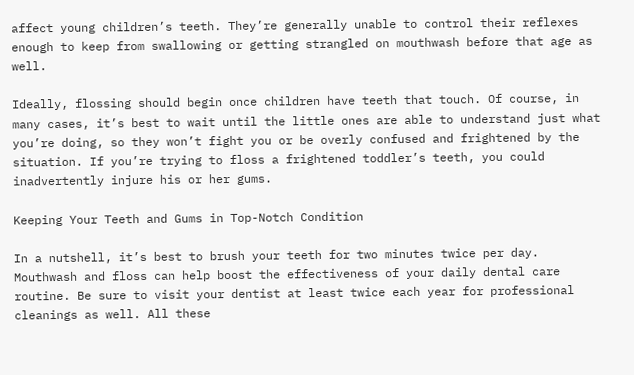affect young children’s teeth. They’re generally unable to control their reflexes enough to keep from swallowing or getting strangled on mouthwash before that age as well.

Ideally, flossing should begin once children have teeth that touch. Of course, in many cases, it’s best to wait until the little ones are able to understand just what you’re doing, so they won’t fight you or be overly confused and frightened by the situation. If you’re trying to floss a frightened toddler’s teeth, you could inadvertently injure his or her gums.

Keeping Your Teeth and Gums in Top-Notch Condition

In a nutshell, it’s best to brush your teeth for two minutes twice per day. Mouthwash and floss can help boost the effectiveness of your daily dental care routine. Be sure to visit your dentist at least twice each year for professional cleanings as well. All these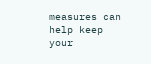measures can help keep your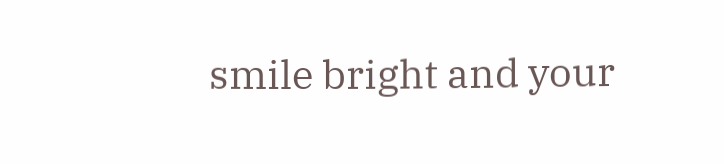smile bright and your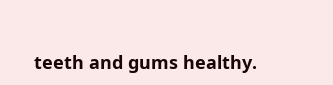teeth and gums healthy.